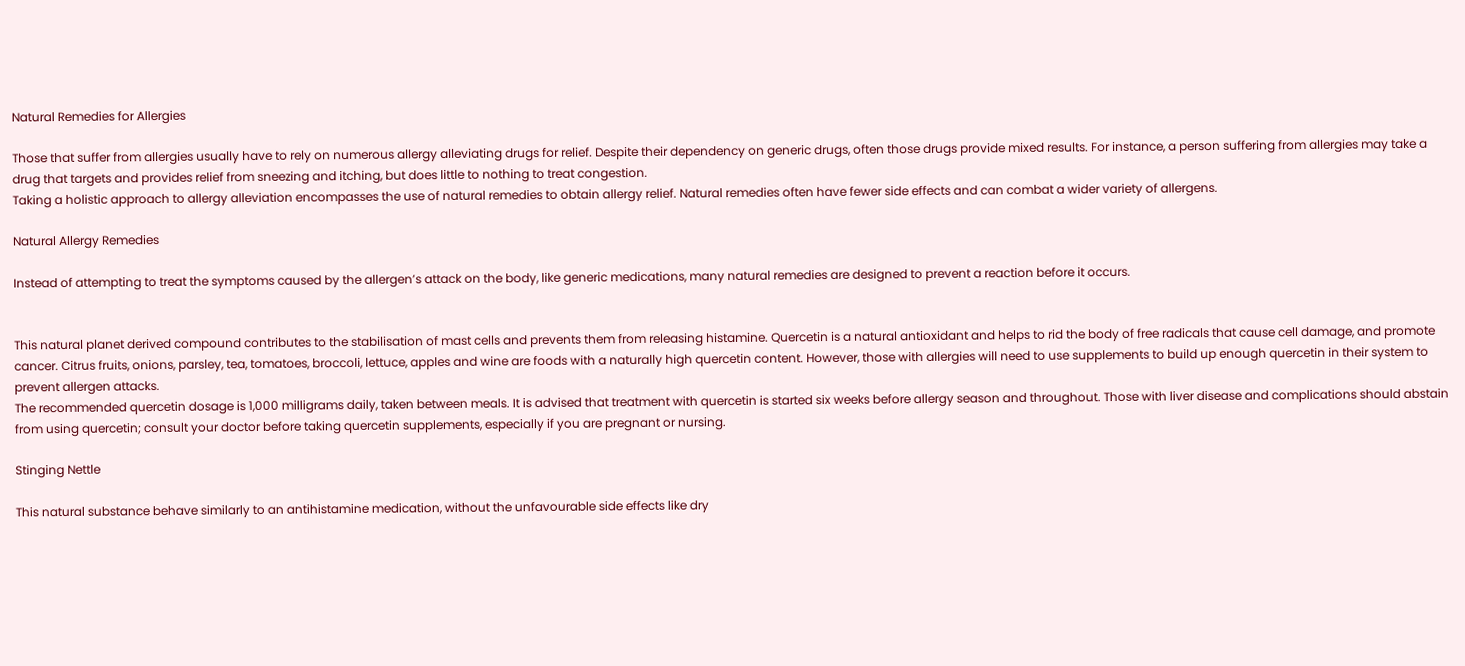Natural Remedies for Allergies

Those that suffer from allergies usually have to rely on numerous allergy alleviating drugs for relief. Despite their dependency on generic drugs, often those drugs provide mixed results. For instance, a person suffering from allergies may take a drug that targets and provides relief from sneezing and itching, but does little to nothing to treat congestion.
Taking a holistic approach to allergy alleviation encompasses the use of natural remedies to obtain allergy relief. Natural remedies often have fewer side effects and can combat a wider variety of allergens.

Natural Allergy Remedies

Instead of attempting to treat the symptoms caused by the allergen’s attack on the body, like generic medications, many natural remedies are designed to prevent a reaction before it occurs.


This natural planet derived compound contributes to the stabilisation of mast cells and prevents them from releasing histamine. Quercetin is a natural antioxidant and helps to rid the body of free radicals that cause cell damage, and promote cancer. Citrus fruits, onions, parsley, tea, tomatoes, broccoli, lettuce, apples and wine are foods with a naturally high quercetin content. However, those with allergies will need to use supplements to build up enough quercetin in their system to prevent allergen attacks.
The recommended quercetin dosage is 1,000 milligrams daily, taken between meals. It is advised that treatment with quercetin is started six weeks before allergy season and throughout. Those with liver disease and complications should abstain from using quercetin; consult your doctor before taking quercetin supplements, especially if you are pregnant or nursing.

Stinging Nettle

This natural substance behave similarly to an antihistamine medication, without the unfavourable side effects like dry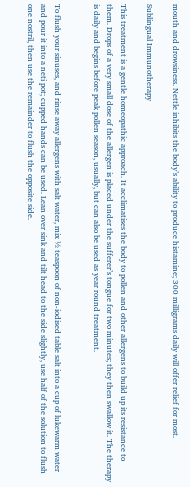mouth and drowsiness. Nettle inhibits the body’s ability to produce histamine; 300 milligrams daily will offer relief for most.

Sublingual Immunotherapy

This treatment is a gentle homeopathic approach. It acclimatises the body to pollen and other allergens to build up its resistance to them. Drops of a very small dose of the allergen is placed under the sufferer’s tongue for two minutes; they then swallow it. The therapy is daily and begins before peak pollen season, usually, but can also be used as year round treatment.


To flush your sinuses, and rinse away allergens with salt water, mix ½ teaspoon of non-iodised table salt into a cup of lukewarm water and pour it into a neti pot; cupped hands can be used. Lean over sink and tilt head to the side slightly, use half of the solution to flush one nostril, then use the remainder to flush the opposite side.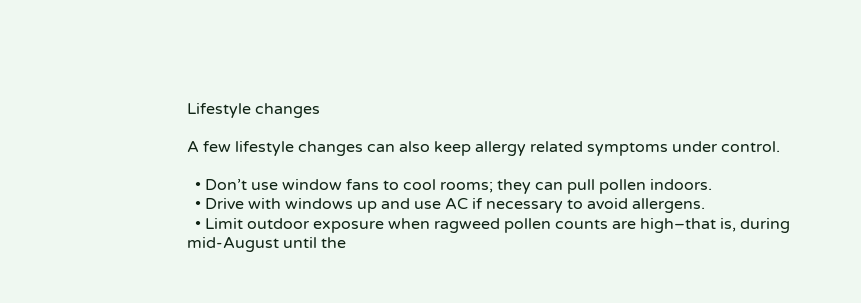Lifestyle changes

A few lifestyle changes can also keep allergy related symptoms under control.

  • Don’t use window fans to cool rooms; they can pull pollen indoors.
  • Drive with windows up and use AC if necessary to avoid allergens.
  • Limit outdoor exposure when ragweed pollen counts are high–that is, during mid-August until the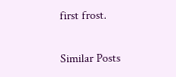first frost.

Similar Posts